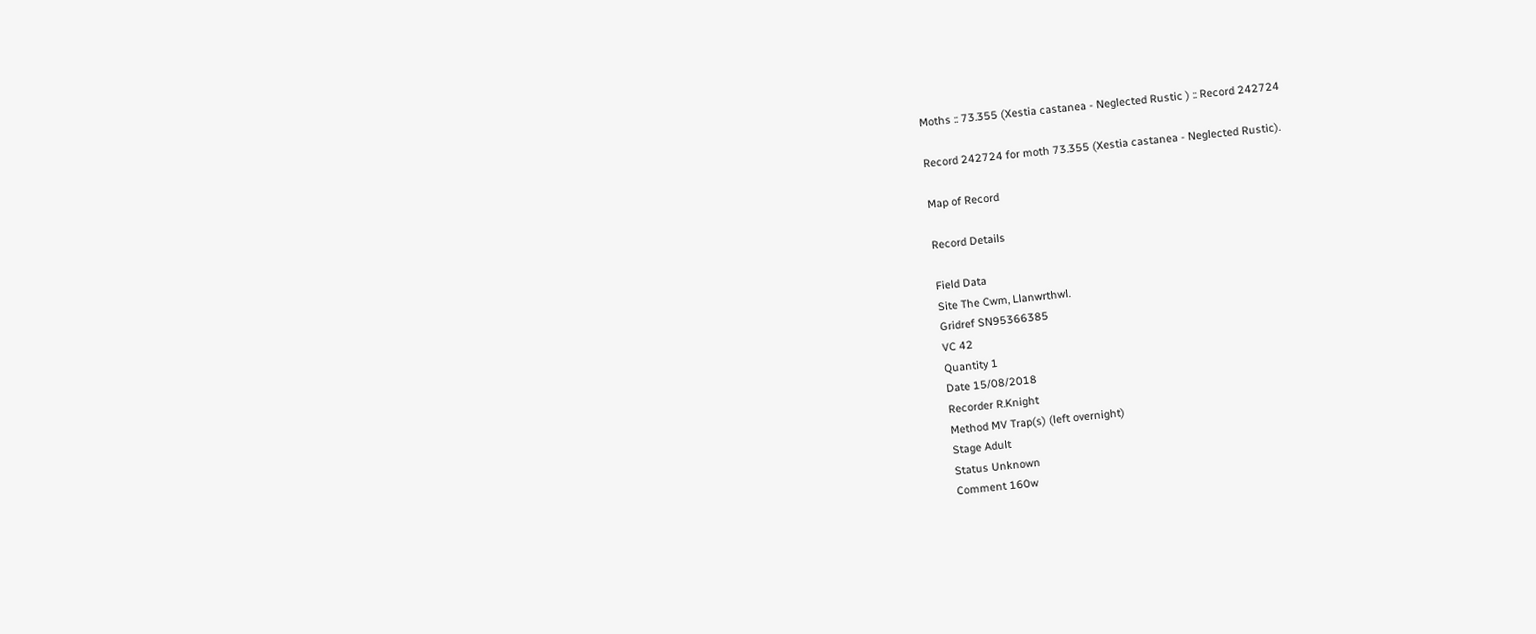Moths :: 73.355 (Xestia castanea - Neglected Rustic ) :: Record 242724

Record 242724 for moth 73.355 (Xestia castanea - Neglected Rustic).

Map of Record

Record Details

Field Data
Site The Cwm, Llanwrthwl.
Gridref SN95366385
VC 42
Quantity 1
Date 15/08/2018
Recorder R.Knight
Method MV Trap(s) (left overnight)
Stage Adult
Status Unknown
Comment 160w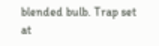blended bulb. Trap set at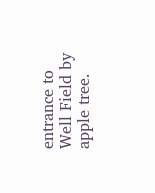entrance to Well Field by apple tree.